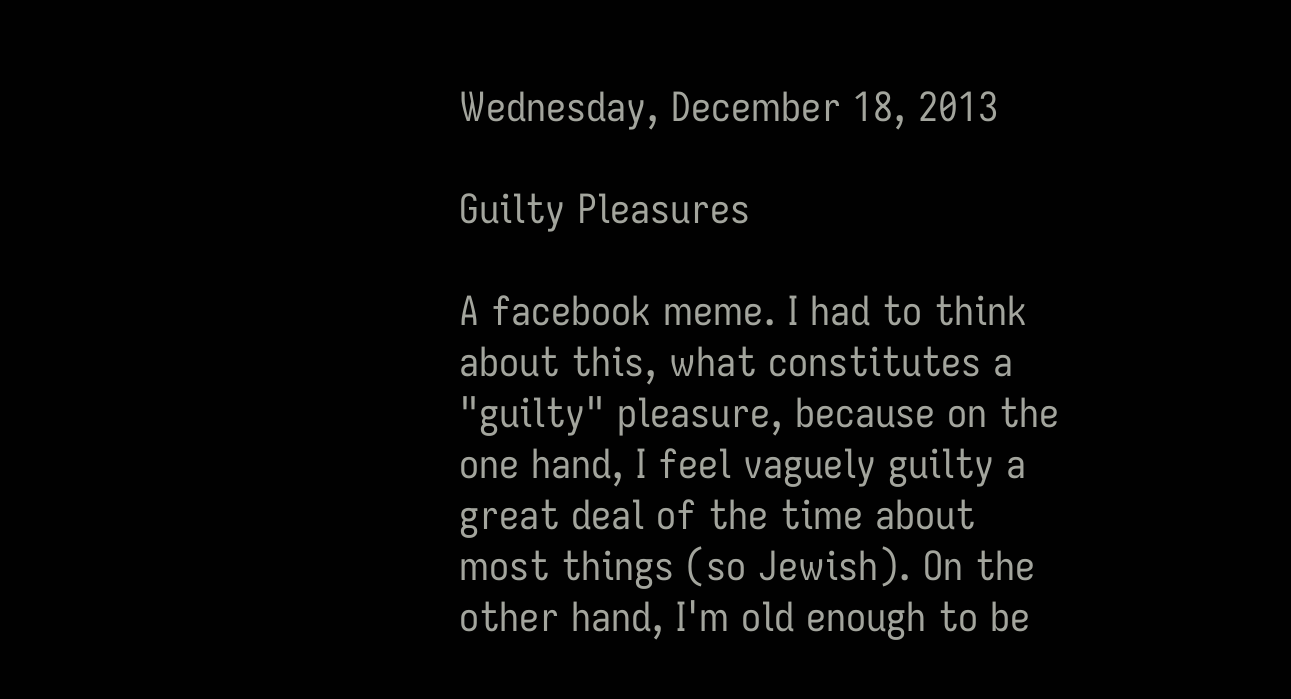Wednesday, December 18, 2013

Guilty Pleasures

A facebook meme. I had to think about this, what constitutes a "guilty" pleasure, because on the one hand, I feel vaguely guilty a great deal of the time about most things (so Jewish). On the other hand, I'm old enough to be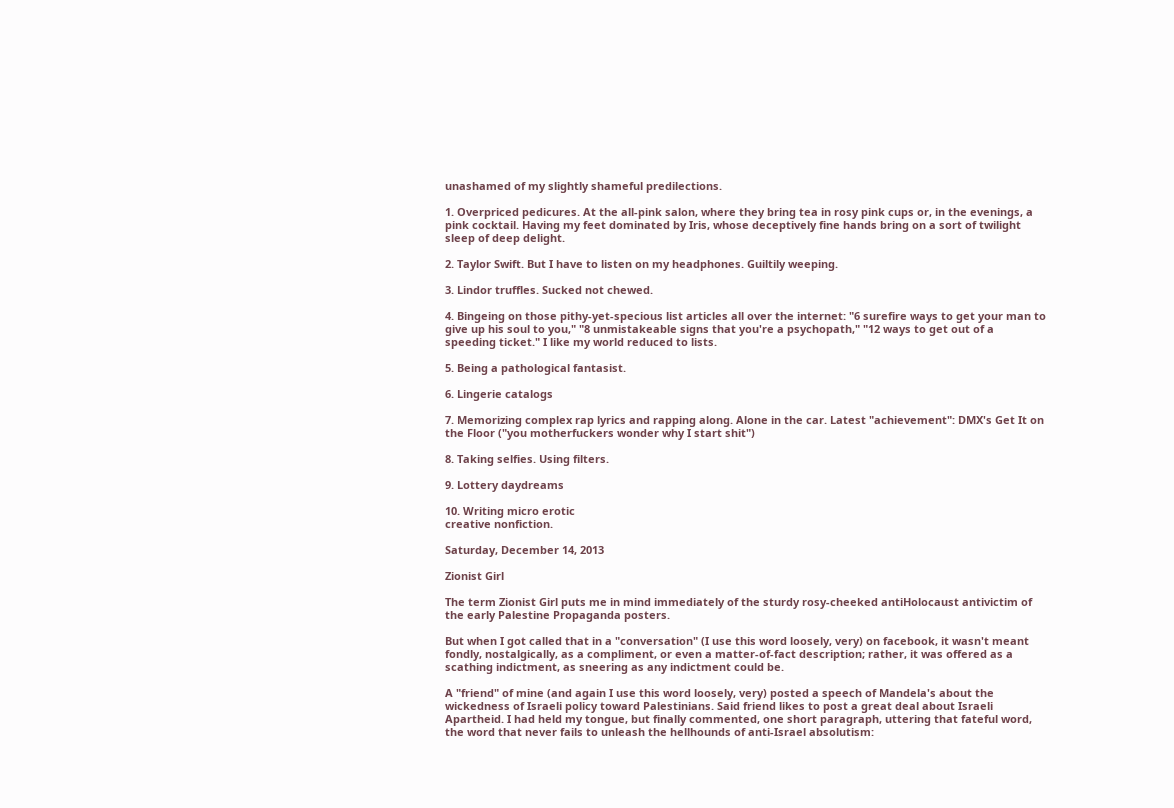unashamed of my slightly shameful predilections.

1. Overpriced pedicures. At the all-pink salon, where they bring tea in rosy pink cups or, in the evenings, a pink cocktail. Having my feet dominated by Iris, whose deceptively fine hands bring on a sort of twilight sleep of deep delight.

2. Taylor Swift. But I have to listen on my headphones. Guiltily weeping.

3. Lindor truffles. Sucked not chewed.

4. Bingeing on those pithy-yet-specious list articles all over the internet: "6 surefire ways to get your man to give up his soul to you," "8 unmistakeable signs that you're a psychopath," "12 ways to get out of a speeding ticket." I like my world reduced to lists.

5. Being a pathological fantasist.

6. Lingerie catalogs

7. Memorizing complex rap lyrics and rapping along. Alone in the car. Latest "achievement": DMX's Get It on the Floor ("you motherfuckers wonder why I start shit")

8. Taking selfies. Using filters.

9. Lottery daydreams

10. Writing micro erotic
creative nonfiction.

Saturday, December 14, 2013

Zionist Girl

The term Zionist Girl puts me in mind immediately of the sturdy rosy-cheeked antiHolocaust antivictim of the early Palestine Propaganda posters.

But when I got called that in a "conversation" (I use this word loosely, very) on facebook, it wasn't meant fondly, nostalgically, as a compliment, or even a matter-of-fact description; rather, it was offered as a scathing indictment, as sneering as any indictment could be.

A "friend" of mine (and again I use this word loosely, very) posted a speech of Mandela's about the wickedness of Israeli policy toward Palestinians. Said friend likes to post a great deal about Israeli Apartheid. I had held my tongue, but finally commented, one short paragraph, uttering that fateful word, the word that never fails to unleash the hellhounds of anti-Israel absolutism: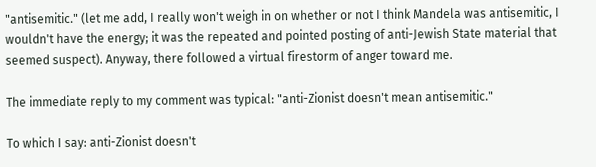"antisemitic." (let me add, I really won't weigh in on whether or not I think Mandela was antisemitic, I wouldn't have the energy; it was the repeated and pointed posting of anti-Jewish State material that seemed suspect). Anyway, there followed a virtual firestorm of anger toward me.

The immediate reply to my comment was typical: "anti-Zionist doesn't mean antisemitic."

To which I say: anti-Zionist doesn't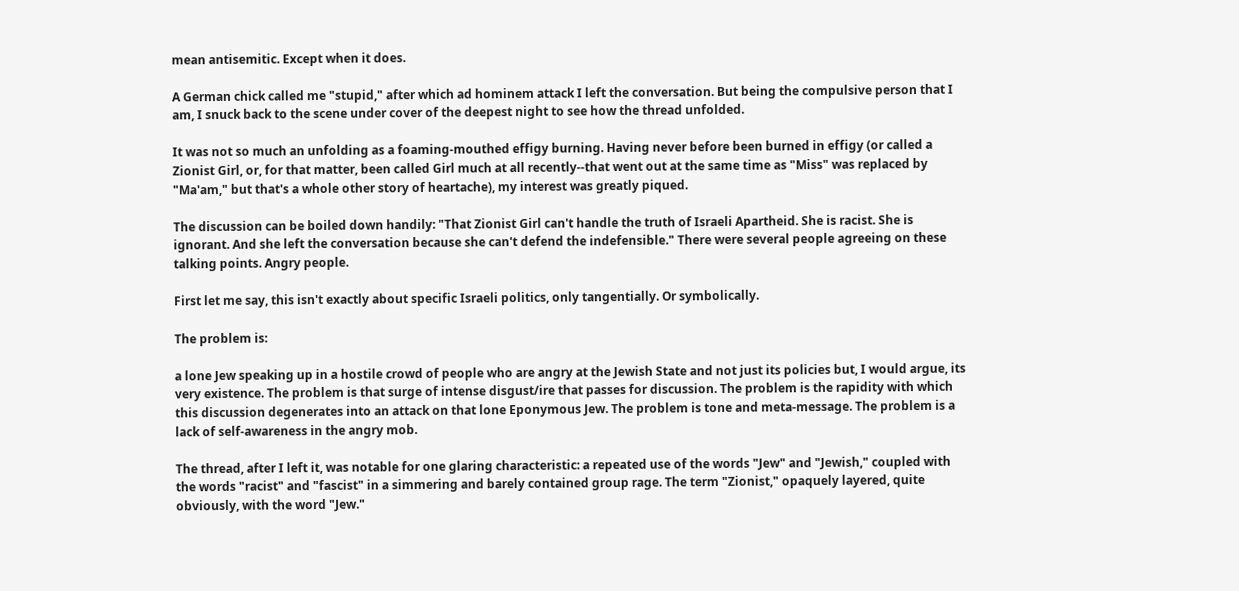mean antisemitic. Except when it does.

A German chick called me "stupid," after which ad hominem attack I left the conversation. But being the compulsive person that I am, I snuck back to the scene under cover of the deepest night to see how the thread unfolded.

It was not so much an unfolding as a foaming-mouthed effigy burning. Having never before been burned in effigy (or called a Zionist Girl, or, for that matter, been called Girl much at all recently--that went out at the same time as "Miss" was replaced by "Ma'am," but that's a whole other story of heartache), my interest was greatly piqued.

The discussion can be boiled down handily: "That Zionist Girl can't handle the truth of Israeli Apartheid. She is racist. She is ignorant. And she left the conversation because she can't defend the indefensible." There were several people agreeing on these talking points. Angry people.

First let me say, this isn't exactly about specific Israeli politics, only tangentially. Or symbolically.

The problem is:

a lone Jew speaking up in a hostile crowd of people who are angry at the Jewish State and not just its policies but, I would argue, its very existence. The problem is that surge of intense disgust/ire that passes for discussion. The problem is the rapidity with which this discussion degenerates into an attack on that lone Eponymous Jew. The problem is tone and meta-message. The problem is a lack of self-awareness in the angry mob.

The thread, after I left it, was notable for one glaring characteristic: a repeated use of the words "Jew" and "Jewish," coupled with the words "racist" and "fascist" in a simmering and barely contained group rage. The term "Zionist," opaquely layered, quite obviously, with the word "Jew."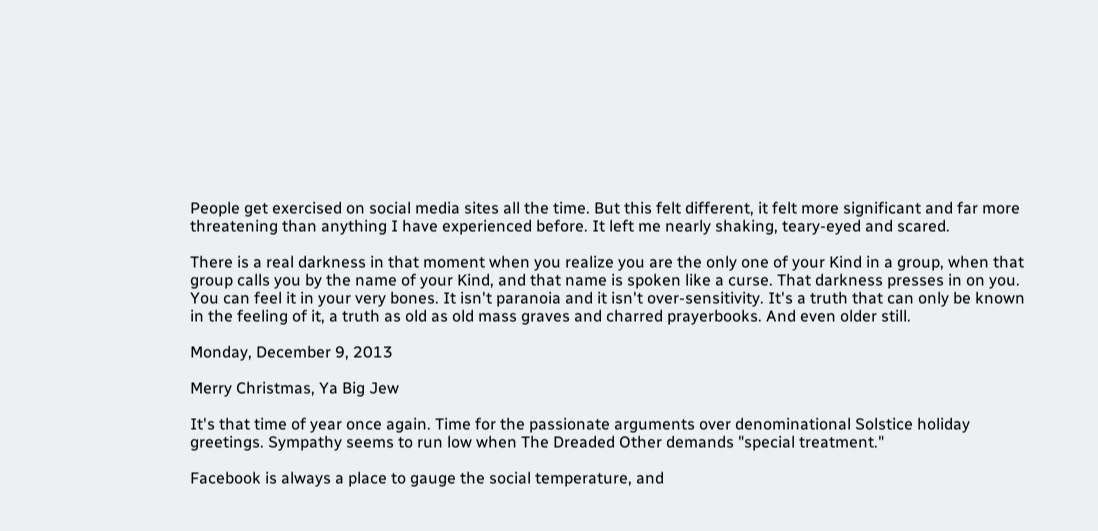People get exercised on social media sites all the time. But this felt different, it felt more significant and far more threatening than anything I have experienced before. It left me nearly shaking, teary-eyed and scared.

There is a real darkness in that moment when you realize you are the only one of your Kind in a group, when that group calls you by the name of your Kind, and that name is spoken like a curse. That darkness presses in on you. You can feel it in your very bones. It isn't paranoia and it isn't over-sensitivity. It's a truth that can only be known in the feeling of it, a truth as old as old mass graves and charred prayerbooks. And even older still.

Monday, December 9, 2013

Merry Christmas, Ya Big Jew

It's that time of year once again. Time for the passionate arguments over denominational Solstice holiday greetings. Sympathy seems to run low when The Dreaded Other demands "special treatment."

Facebook is always a place to gauge the social temperature, and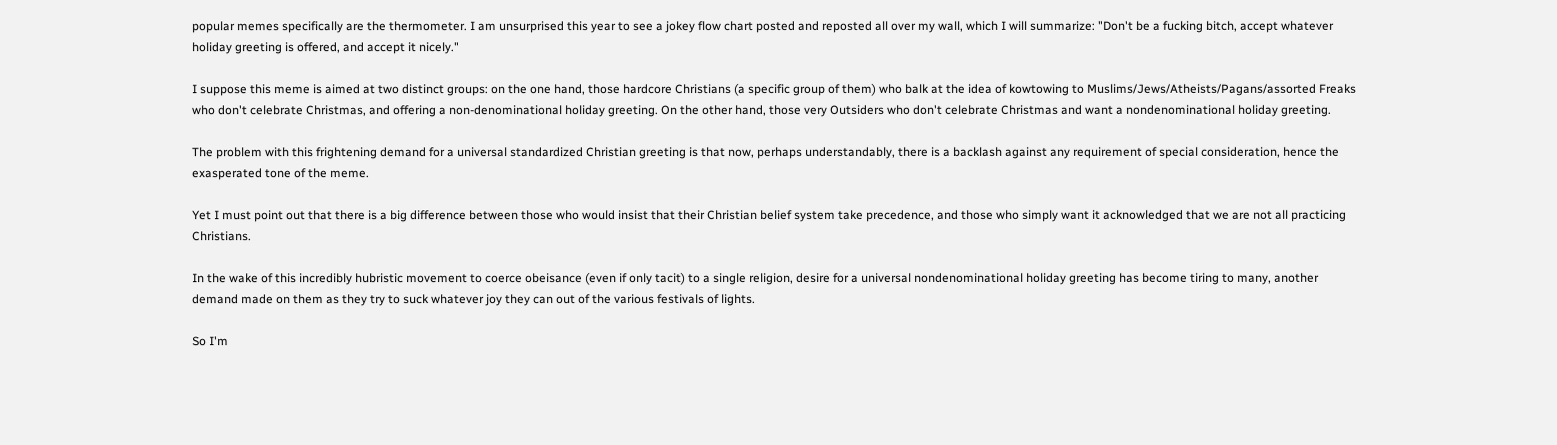popular memes specifically are the thermometer. I am unsurprised this year to see a jokey flow chart posted and reposted all over my wall, which I will summarize: "Don't be a fucking bitch, accept whatever holiday greeting is offered, and accept it nicely."

I suppose this meme is aimed at two distinct groups: on the one hand, those hardcore Christians (a specific group of them) who balk at the idea of kowtowing to Muslims/Jews/Atheists/Pagans/assorted Freaks who don't celebrate Christmas, and offering a non-denominational holiday greeting. On the other hand, those very Outsiders who don't celebrate Christmas and want a nondenominational holiday greeting.

The problem with this frightening demand for a universal standardized Christian greeting is that now, perhaps understandably, there is a backlash against any requirement of special consideration, hence the exasperated tone of the meme.

Yet I must point out that there is a big difference between those who would insist that their Christian belief system take precedence, and those who simply want it acknowledged that we are not all practicing Christians.

In the wake of this incredibly hubristic movement to coerce obeisance (even if only tacit) to a single religion, desire for a universal nondenominational holiday greeting has become tiring to many, another demand made on them as they try to suck whatever joy they can out of the various festivals of lights.

So I'm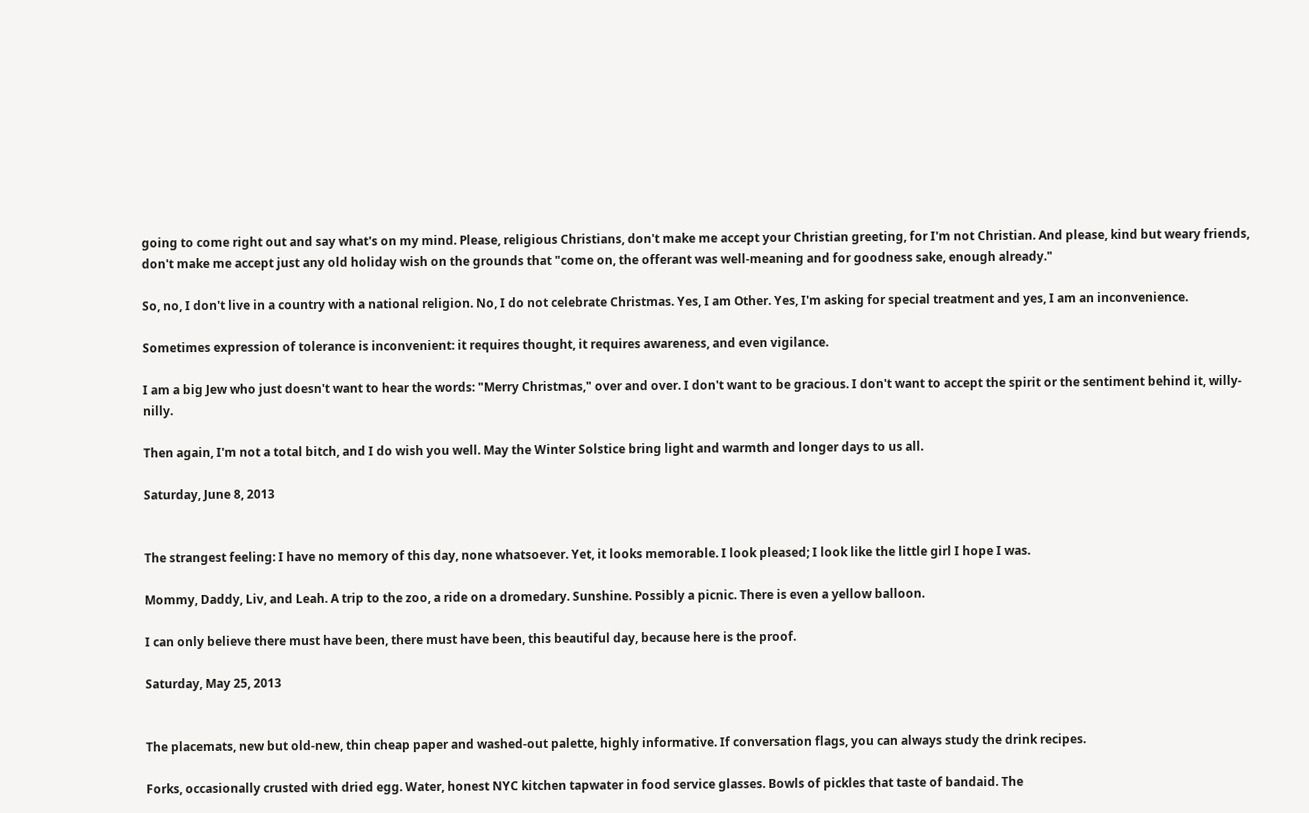going to come right out and say what's on my mind. Please, religious Christians, don't make me accept your Christian greeting, for I'm not Christian. And please, kind but weary friends, don't make me accept just any old holiday wish on the grounds that "come on, the offerant was well-meaning and for goodness sake, enough already."

So, no, I don't live in a country with a national religion. No, I do not celebrate Christmas. Yes, I am Other. Yes, I'm asking for special treatment and yes, I am an inconvenience.

Sometimes expression of tolerance is inconvenient: it requires thought, it requires awareness, and even vigilance.

I am a big Jew who just doesn't want to hear the words: "Merry Christmas," over and over. I don't want to be gracious. I don't want to accept the spirit or the sentiment behind it, willy-nilly.

Then again, I'm not a total bitch, and I do wish you well. May the Winter Solstice bring light and warmth and longer days to us all.

Saturday, June 8, 2013


The strangest feeling: I have no memory of this day, none whatsoever. Yet, it looks memorable. I look pleased; I look like the little girl I hope I was.

Mommy, Daddy, Liv, and Leah. A trip to the zoo, a ride on a dromedary. Sunshine. Possibly a picnic. There is even a yellow balloon.

I can only believe there must have been, there must have been, this beautiful day, because here is the proof.

Saturday, May 25, 2013


The placemats, new but old-new, thin cheap paper and washed-out palette, highly informative. If conversation flags, you can always study the drink recipes.

Forks, occasionally crusted with dried egg. Water, honest NYC kitchen tapwater in food service glasses. Bowls of pickles that taste of bandaid. The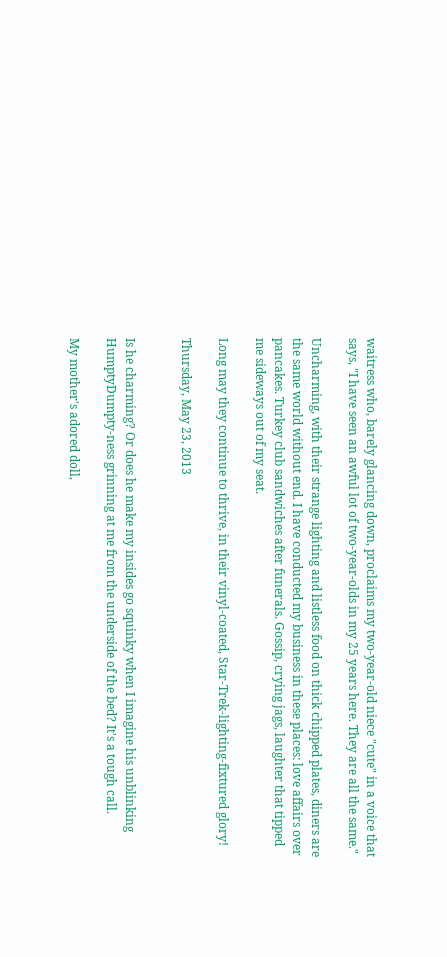waitress who, barely glancing down, proclaims my two-year-old niece "cute" in a voice that says, "I have seen an awful lot of two-year-olds in my 25 years here. They are all the same."

Uncharming, with their strange lighting and listless food on thick chipped plates, diners are the same world without end. I have conducted my business in these places: love affairs over pancakes. Turkey club sandwiches after funerals. Gossip, crying jags, laughter that tipped me sideways out of my seat.

Long may they continue to thrive, in their vinyl-coated, Star-Trek-lighting-fixtured glory!

Thursday, May 23, 2013


Is he charming? Or does he make my insides go squinky when I imagine his unblinking HumptyDumpty-ness grinning at me from the underside of the bed? It's a tough call.

My mother's adored doll,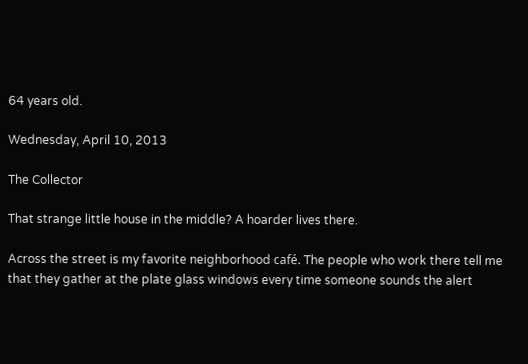64 years old.

Wednesday, April 10, 2013

The Collector

That strange little house in the middle? A hoarder lives there.

Across the street is my favorite neighborhood café. The people who work there tell me that they gather at the plate glass windows every time someone sounds the alert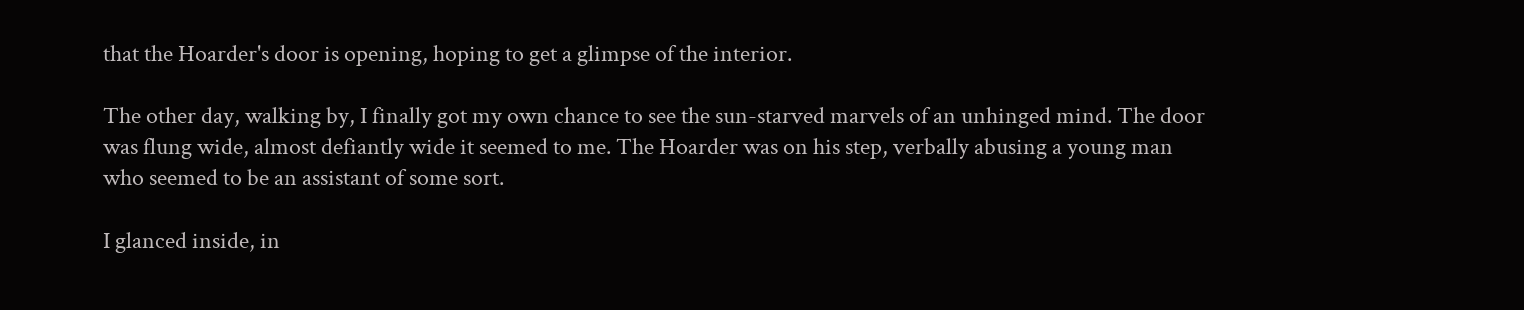that the Hoarder's door is opening, hoping to get a glimpse of the interior.

The other day, walking by, I finally got my own chance to see the sun-starved marvels of an unhinged mind. The door was flung wide, almost defiantly wide it seemed to me. The Hoarder was on his step, verbally abusing a young man who seemed to be an assistant of some sort.

I glanced inside, in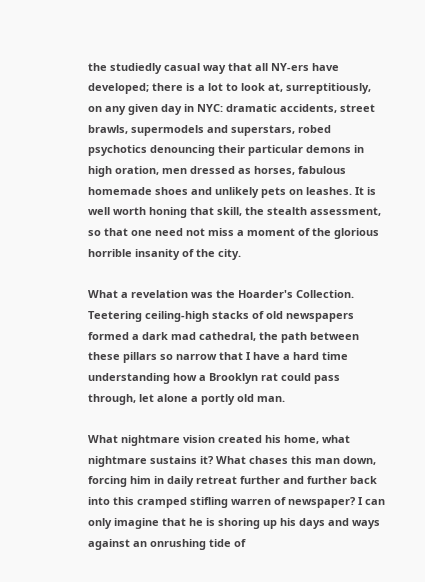the studiedly casual way that all NY-ers have developed; there is a lot to look at, surreptitiously, on any given day in NYC: dramatic accidents, street brawls, supermodels and superstars, robed psychotics denouncing their particular demons in high oration, men dressed as horses, fabulous homemade shoes and unlikely pets on leashes. It is well worth honing that skill, the stealth assessment, so that one need not miss a moment of the glorious horrible insanity of the city.

What a revelation was the Hoarder's Collection. Teetering ceiling-high stacks of old newspapers formed a dark mad cathedral, the path between these pillars so narrow that I have a hard time understanding how a Brooklyn rat could pass through, let alone a portly old man.

What nightmare vision created his home, what nightmare sustains it? What chases this man down, forcing him in daily retreat further and further back into this cramped stifling warren of newspaper? I can only imagine that he is shoring up his days and ways against an onrushing tide of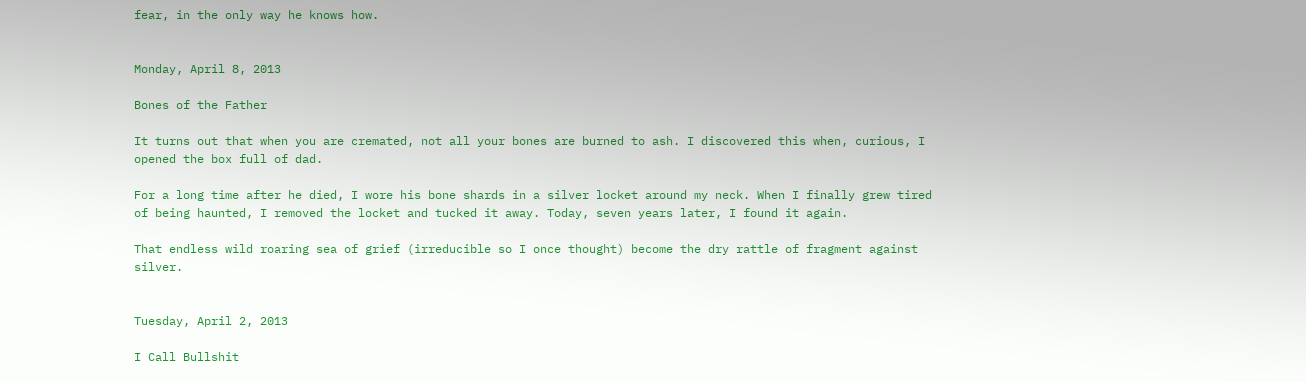fear, in the only way he knows how.


Monday, April 8, 2013

Bones of the Father

It turns out that when you are cremated, not all your bones are burned to ash. I discovered this when, curious, I opened the box full of dad.

For a long time after he died, I wore his bone shards in a silver locket around my neck. When I finally grew tired of being haunted, I removed the locket and tucked it away. Today, seven years later, I found it again.

That endless wild roaring sea of grief (irreducible so I once thought) become the dry rattle of fragment against silver.


Tuesday, April 2, 2013

I Call Bullshit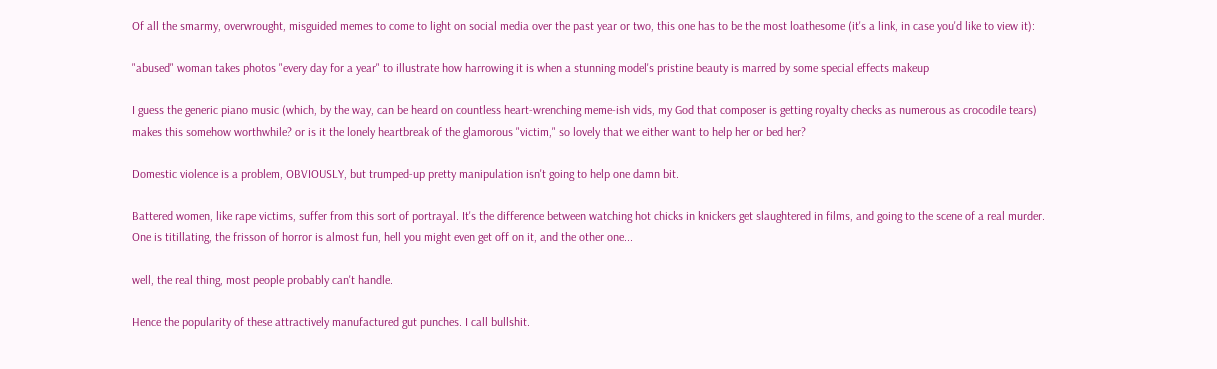Of all the smarmy, overwrought, misguided memes to come to light on social media over the past year or two, this one has to be the most loathesome (it's a link, in case you'd like to view it):

"abused" woman takes photos "every day for a year" to illustrate how harrowing it is when a stunning model's pristine beauty is marred by some special effects makeup

I guess the generic piano music (which, by the way, can be heard on countless heart-wrenching meme-ish vids, my God that composer is getting royalty checks as numerous as crocodile tears) makes this somehow worthwhile? or is it the lonely heartbreak of the glamorous "victim," so lovely that we either want to help her or bed her?

Domestic violence is a problem, OBVIOUSLY, but trumped-up pretty manipulation isn't going to help one damn bit.

Battered women, like rape victims, suffer from this sort of portrayal. It's the difference between watching hot chicks in knickers get slaughtered in films, and going to the scene of a real murder. One is titillating, the frisson of horror is almost fun, hell you might even get off on it, and the other one...

well, the real thing, most people probably can't handle.

Hence the popularity of these attractively manufactured gut punches. I call bullshit.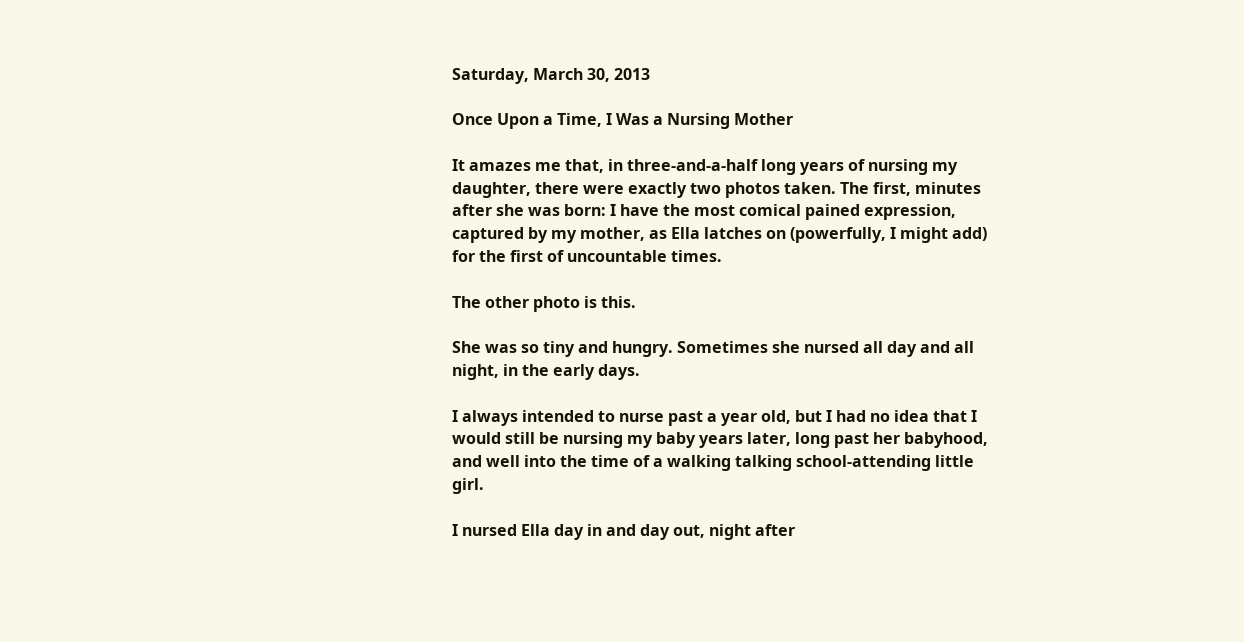Saturday, March 30, 2013

Once Upon a Time, I Was a Nursing Mother

It amazes me that, in three-and-a-half long years of nursing my daughter, there were exactly two photos taken. The first, minutes after she was born: I have the most comical pained expression, captured by my mother, as Ella latches on (powerfully, I might add) for the first of uncountable times.

The other photo is this.

She was so tiny and hungry. Sometimes she nursed all day and all night, in the early days.

I always intended to nurse past a year old, but I had no idea that I would still be nursing my baby years later, long past her babyhood, and well into the time of a walking talking school-attending little girl.

I nursed Ella day in and day out, night after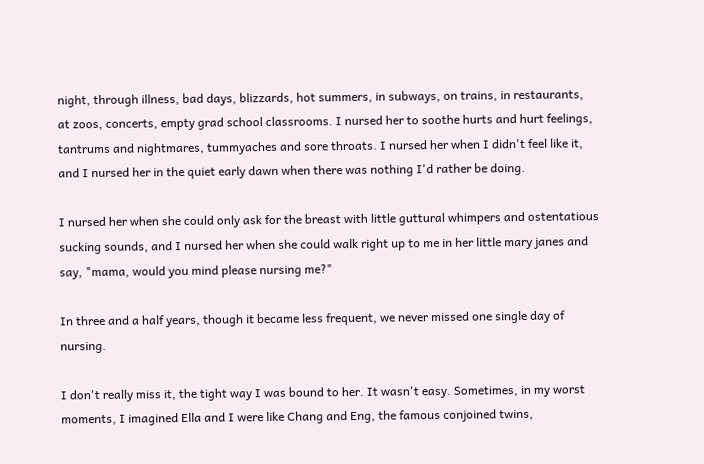night, through illness, bad days, blizzards, hot summers, in subways, on trains, in restaurants, at zoos, concerts, empty grad school classrooms. I nursed her to soothe hurts and hurt feelings, tantrums and nightmares, tummyaches and sore throats. I nursed her when I didn't feel like it, and I nursed her in the quiet early dawn when there was nothing I'd rather be doing.

I nursed her when she could only ask for the breast with little guttural whimpers and ostentatious sucking sounds, and I nursed her when she could walk right up to me in her little mary janes and say, "mama, would you mind please nursing me?"

In three and a half years, though it became less frequent, we never missed one single day of nursing.

I don't really miss it, the tight way I was bound to her. It wasn't easy. Sometimes, in my worst moments, I imagined Ella and I were like Chang and Eng, the famous conjoined twins,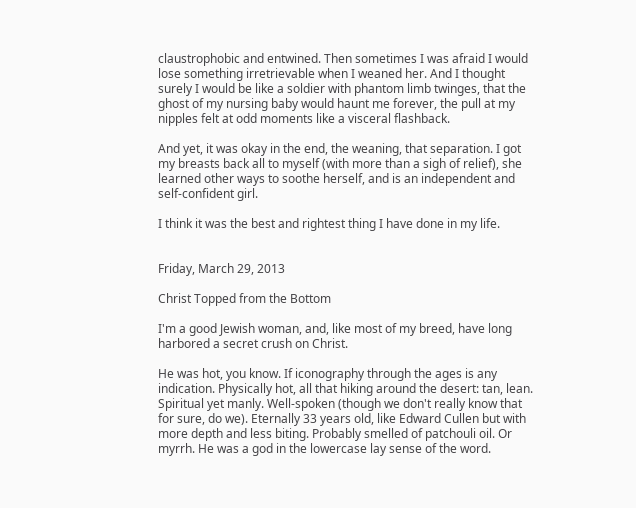claustrophobic and entwined. Then sometimes I was afraid I would lose something irretrievable when I weaned her. And I thought surely I would be like a soldier with phantom limb twinges, that the ghost of my nursing baby would haunt me forever, the pull at my nipples felt at odd moments like a visceral flashback.

And yet, it was okay in the end, the weaning, that separation. I got my breasts back all to myself (with more than a sigh of relief), she learned other ways to soothe herself, and is an independent and self-confident girl.

I think it was the best and rightest thing I have done in my life.


Friday, March 29, 2013

Christ Topped from the Bottom

I'm a good Jewish woman, and, like most of my breed, have long harbored a secret crush on Christ.

He was hot, you know. If iconography through the ages is any indication. Physically hot, all that hiking around the desert: tan, lean. Spiritual yet manly. Well-spoken (though we don't really know that for sure, do we). Eternally 33 years old, like Edward Cullen but with more depth and less biting. Probably smelled of patchouli oil. Or myrrh. He was a god in the lowercase lay sense of the word.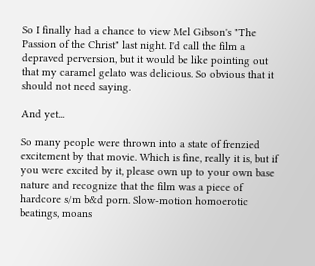So I finally had a chance to view Mel Gibson's "The Passion of the Christ" last night. I'd call the film a depraved perversion, but it would be like pointing out that my caramel gelato was delicious. So obvious that it should not need saying.

And yet...

So many people were thrown into a state of frenzied excitement by that movie. Which is fine, really it is, but if you were excited by it, please own up to your own base nature and recognize that the film was a piece of hardcore s/m b&d porn. Slow-motion homoerotic beatings, moans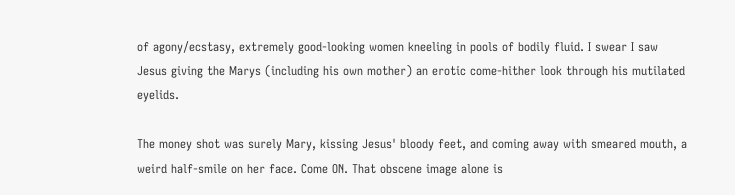of agony/ecstasy, extremely good-looking women kneeling in pools of bodily fluid. I swear I saw Jesus giving the Marys (including his own mother) an erotic come-hither look through his mutilated eyelids.

The money shot was surely Mary, kissing Jesus' bloody feet, and coming away with smeared mouth, a weird half-smile on her face. Come ON. That obscene image alone is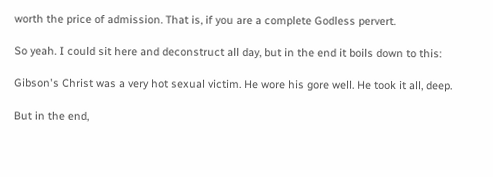worth the price of admission. That is, if you are a complete Godless pervert.

So yeah. I could sit here and deconstruct all day, but in the end it boils down to this:

Gibson's Christ was a very hot sexual victim. He wore his gore well. He took it all, deep.

But in the end,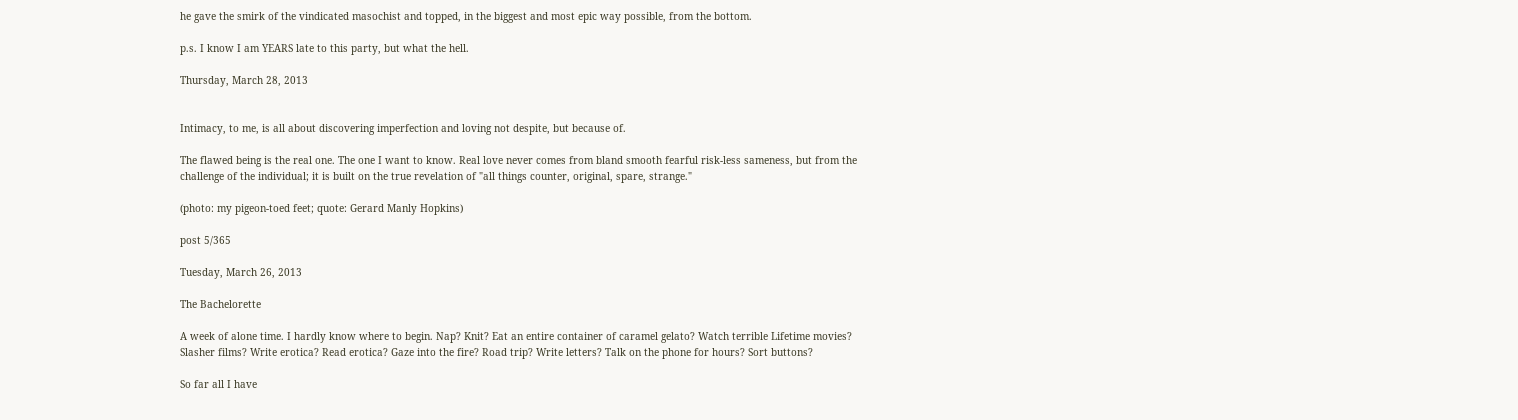he gave the smirk of the vindicated masochist and topped, in the biggest and most epic way possible, from the bottom.

p.s. I know I am YEARS late to this party, but what the hell.

Thursday, March 28, 2013


Intimacy, to me, is all about discovering imperfection and loving not despite, but because of.

The flawed being is the real one. The one I want to know. Real love never comes from bland smooth fearful risk-less sameness, but from the challenge of the individual; it is built on the true revelation of "all things counter, original, spare, strange."

(photo: my pigeon-toed feet; quote: Gerard Manly Hopkins)

post 5/365

Tuesday, March 26, 2013

The Bachelorette

A week of alone time. I hardly know where to begin. Nap? Knit? Eat an entire container of caramel gelato? Watch terrible Lifetime movies? Slasher films? Write erotica? Read erotica? Gaze into the fire? Road trip? Write letters? Talk on the phone for hours? Sort buttons?

So far all I have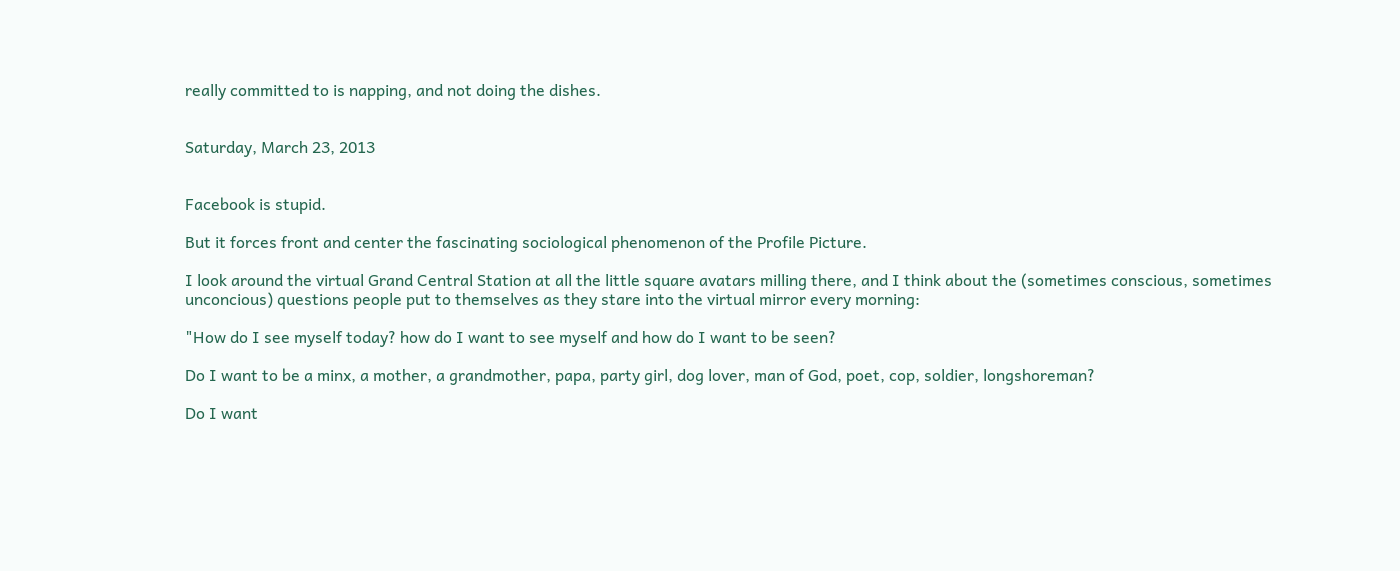really committed to is napping, and not doing the dishes.


Saturday, March 23, 2013


Facebook is stupid.

But it forces front and center the fascinating sociological phenomenon of the Profile Picture.

I look around the virtual Grand Central Station at all the little square avatars milling there, and I think about the (sometimes conscious, sometimes unconcious) questions people put to themselves as they stare into the virtual mirror every morning:

"How do I see myself today? how do I want to see myself and how do I want to be seen?

Do I want to be a minx, a mother, a grandmother, papa, party girl, dog lover, man of God, poet, cop, soldier, longshoreman?

Do I want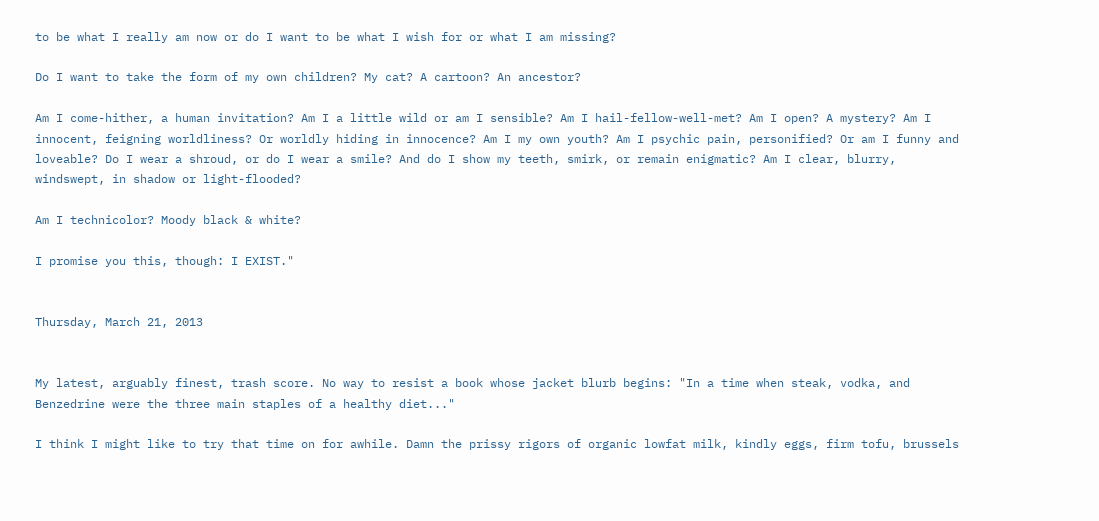to be what I really am now or do I want to be what I wish for or what I am missing?

Do I want to take the form of my own children? My cat? A cartoon? An ancestor?

Am I come-hither, a human invitation? Am I a little wild or am I sensible? Am I hail-fellow-well-met? Am I open? A mystery? Am I innocent, feigning worldliness? Or worldly hiding in innocence? Am I my own youth? Am I psychic pain, personified? Or am I funny and loveable? Do I wear a shroud, or do I wear a smile? And do I show my teeth, smirk, or remain enigmatic? Am I clear, blurry, windswept, in shadow or light-flooded?

Am I technicolor? Moody black & white?

I promise you this, though: I EXIST."


Thursday, March 21, 2013


My latest, arguably finest, trash score. No way to resist a book whose jacket blurb begins: "In a time when steak, vodka, and Benzedrine were the three main staples of a healthy diet..."

I think I might like to try that time on for awhile. Damn the prissy rigors of organic lowfat milk, kindly eggs, firm tofu, brussels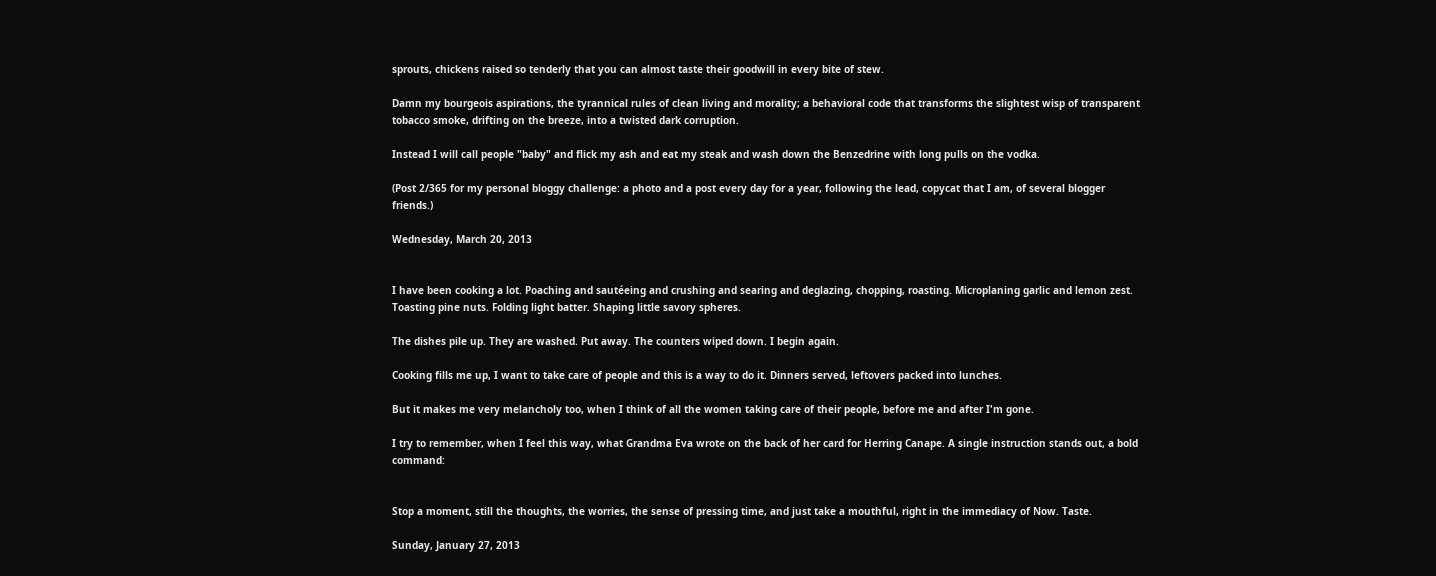sprouts, chickens raised so tenderly that you can almost taste their goodwill in every bite of stew.

Damn my bourgeois aspirations, the tyrannical rules of clean living and morality; a behavioral code that transforms the slightest wisp of transparent tobacco smoke, drifting on the breeze, into a twisted dark corruption.

Instead I will call people "baby" and flick my ash and eat my steak and wash down the Benzedrine with long pulls on the vodka.

(Post 2/365 for my personal bloggy challenge: a photo and a post every day for a year, following the lead, copycat that I am, of several blogger friends.)

Wednesday, March 20, 2013


I have been cooking a lot. Poaching and sautéeing and crushing and searing and deglazing, chopping, roasting. Microplaning garlic and lemon zest. Toasting pine nuts. Folding light batter. Shaping little savory spheres.

The dishes pile up. They are washed. Put away. The counters wiped down. I begin again.

Cooking fills me up, I want to take care of people and this is a way to do it. Dinners served, leftovers packed into lunches.

But it makes me very melancholy too, when I think of all the women taking care of their people, before me and after I'm gone.

I try to remember, when I feel this way, what Grandma Eva wrote on the back of her card for Herring Canape. A single instruction stands out, a bold command:


Stop a moment, still the thoughts, the worries, the sense of pressing time, and just take a mouthful, right in the immediacy of Now. Taste.

Sunday, January 27, 2013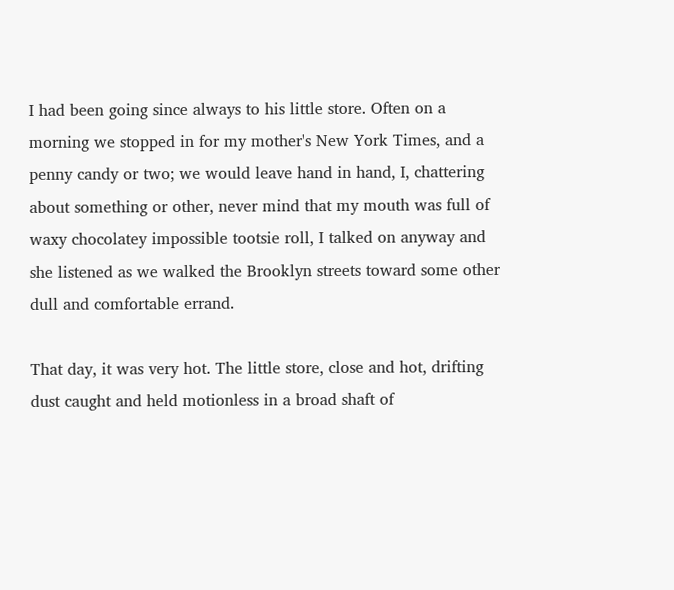I had been going since always to his little store. Often on a morning we stopped in for my mother's New York Times, and a penny candy or two; we would leave hand in hand, I, chattering about something or other, never mind that my mouth was full of waxy chocolatey impossible tootsie roll, I talked on anyway and she listened as we walked the Brooklyn streets toward some other dull and comfortable errand.

That day, it was very hot. The little store, close and hot, drifting dust caught and held motionless in a broad shaft of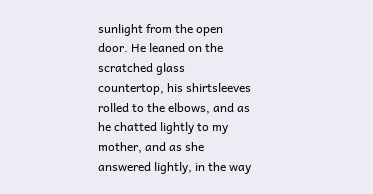sunlight from the open door. He leaned on the scratched glass countertop, his shirtsleeves rolled to the elbows, and as he chatted lightly to my mother, and as she answered lightly, in the way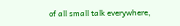of all small talk everywhere,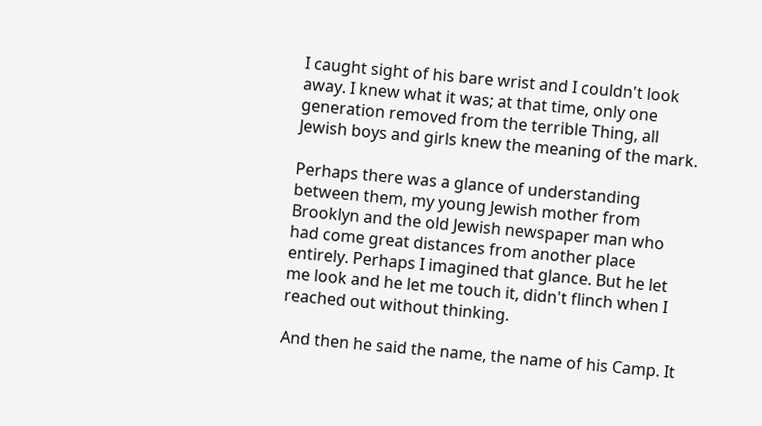I caught sight of his bare wrist and I couldn't look away. I knew what it was; at that time, only one generation removed from the terrible Thing, all Jewish boys and girls knew the meaning of the mark.

Perhaps there was a glance of understanding between them, my young Jewish mother from Brooklyn and the old Jewish newspaper man who had come great distances from another place entirely. Perhaps I imagined that glance. But he let me look and he let me touch it, didn't flinch when I reached out without thinking.

And then he said the name, the name of his Camp. It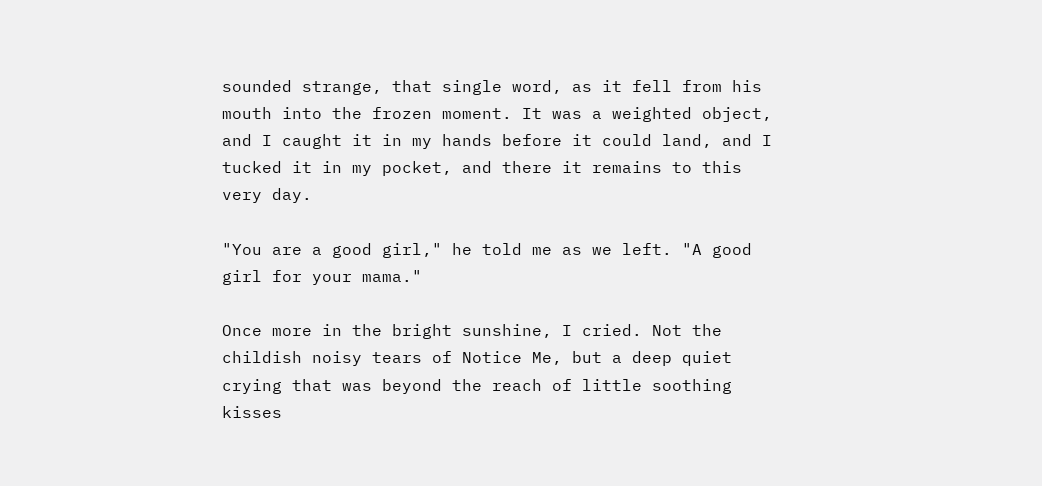sounded strange, that single word, as it fell from his mouth into the frozen moment. It was a weighted object, and I caught it in my hands before it could land, and I tucked it in my pocket, and there it remains to this very day.

"You are a good girl," he told me as we left. "A good girl for your mama."

Once more in the bright sunshine, I cried. Not the childish noisy tears of Notice Me, but a deep quiet crying that was beyond the reach of little soothing kisses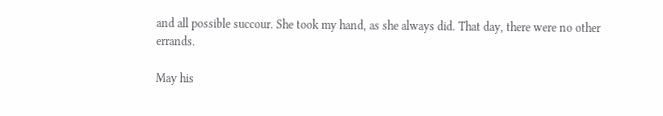and all possible succour. She took my hand, as she always did. That day, there were no other errands.

May his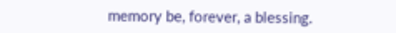memory be, forever, a blessing.